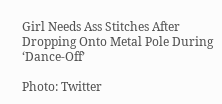Girl Needs Ass Stitches After Dropping Onto Metal Pole During ‘Dance-Off’

Photo: Twitter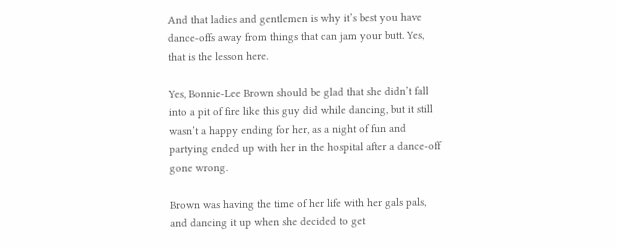And that ladies and gentlemen is why it’s best you have dance-offs away from things that can jam your butt. Yes, that is the lesson here.

Yes, Bonnie-Lee Brown should be glad that she didn’t fall into a pit of fire like this guy did while dancing, but it still wasn’t a happy ending for her, as a night of fun and partying ended up with her in the hospital after a dance-off gone wrong.

Brown was having the time of her life with her gals pals, and dancing it up when she decided to get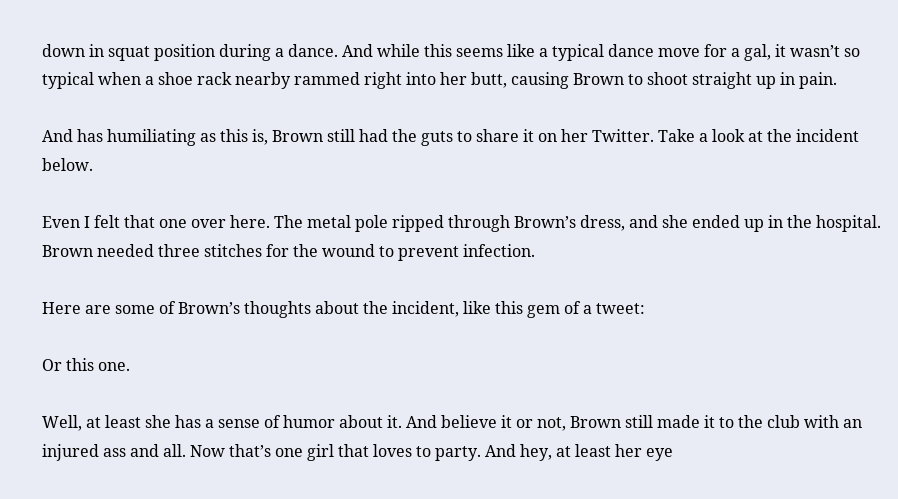down in squat position during a dance. And while this seems like a typical dance move for a gal, it wasn’t so typical when a shoe rack nearby rammed right into her butt, causing Brown to shoot straight up in pain.

And has humiliating as this is, Brown still had the guts to share it on her Twitter. Take a look at the incident below.

Even I felt that one over here. The metal pole ripped through Brown’s dress, and she ended up in the hospital. Brown needed three stitches for the wound to prevent infection.

Here are some of Brown’s thoughts about the incident, like this gem of a tweet:

Or this one.

Well, at least she has a sense of humor about it. And believe it or not, Brown still made it to the club with an injured ass and all. Now that’s one girl that loves to party. And hey, at least her eye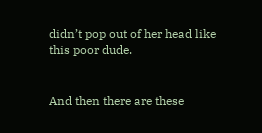didn’t pop out of her head like this poor dude.


And then there are these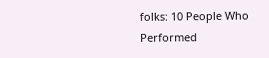folks: 10 People Who Performed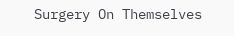Surgery On Themselves